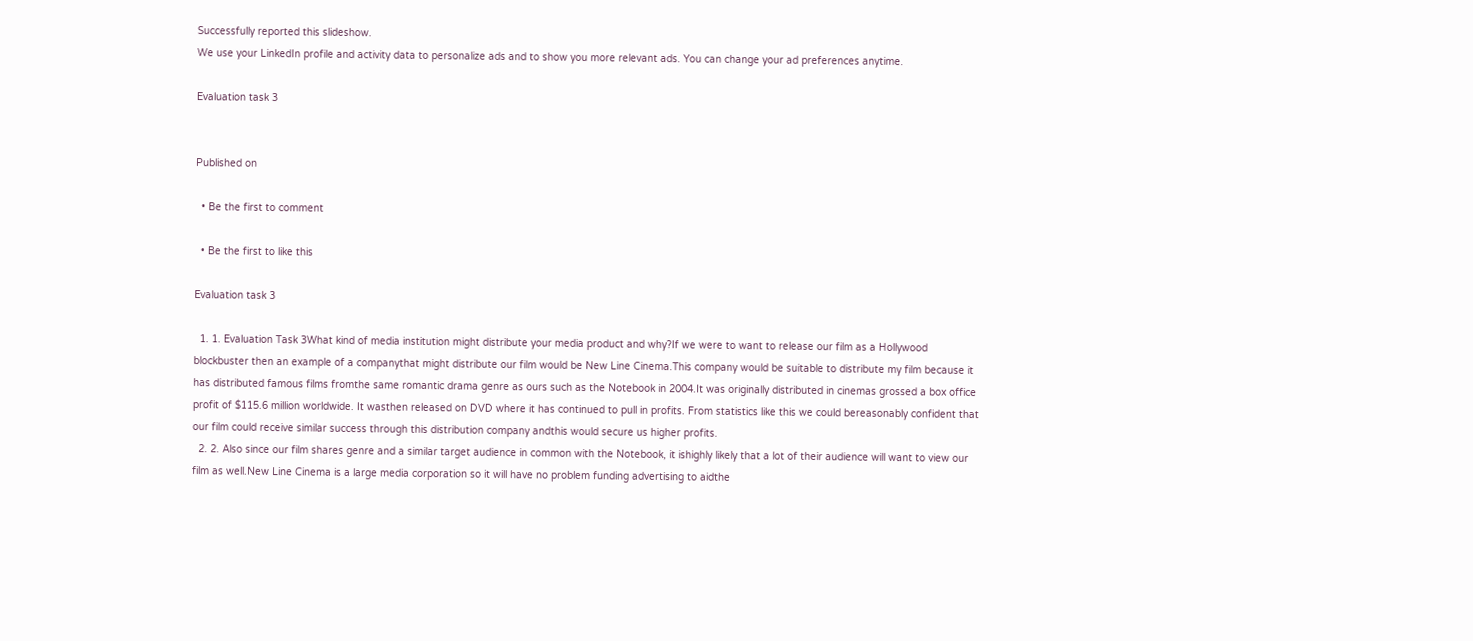Successfully reported this slideshow.
We use your LinkedIn profile and activity data to personalize ads and to show you more relevant ads. You can change your ad preferences anytime.

Evaluation task 3


Published on

  • Be the first to comment

  • Be the first to like this

Evaluation task 3

  1. 1. Evaluation Task 3What kind of media institution might distribute your media product and why?If we were to want to release our film as a Hollywood blockbuster then an example of a companythat might distribute our film would be New Line Cinema.This company would be suitable to distribute my film because it has distributed famous films fromthe same romantic drama genre as ours such as the Notebook in 2004.It was originally distributed in cinemas grossed a box office profit of $115.6 million worldwide. It wasthen released on DVD where it has continued to pull in profits. From statistics like this we could bereasonably confident that our film could receive similar success through this distribution company andthis would secure us higher profits.
  2. 2. Also since our film shares genre and a similar target audience in common with the Notebook, it ishighly likely that a lot of their audience will want to view our film as well.New Line Cinema is a large media corporation so it will have no problem funding advertising to aidthe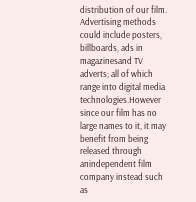distribution of our film. Advertising methods could include posters, billboards, ads in magazinesand TV adverts; all of which range into digital media technologies.However since our film has no large names to it, it may benefit from being released through anindependent film company instead such as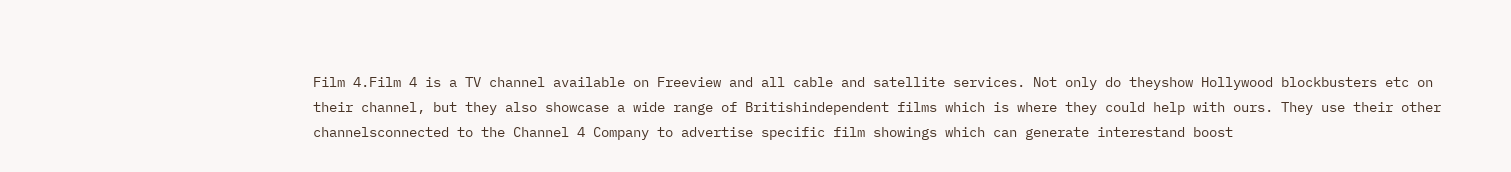Film 4.Film 4 is a TV channel available on Freeview and all cable and satellite services. Not only do theyshow Hollywood blockbusters etc on their channel, but they also showcase a wide range of Britishindependent films which is where they could help with ours. They use their other channelsconnected to the Channel 4 Company to advertise specific film showings which can generate interestand boost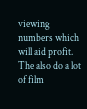viewing numbers which will aid profit. The also do a lot of film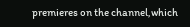premieres on the channel,which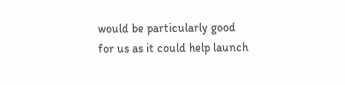would be particularly good for us as it could help launch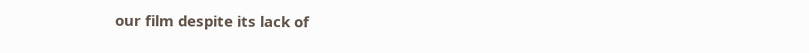our film despite its lack of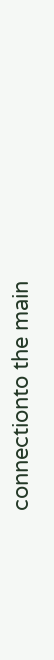connectionto the main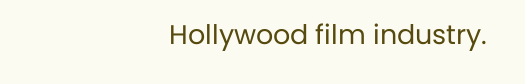Hollywood film industry.